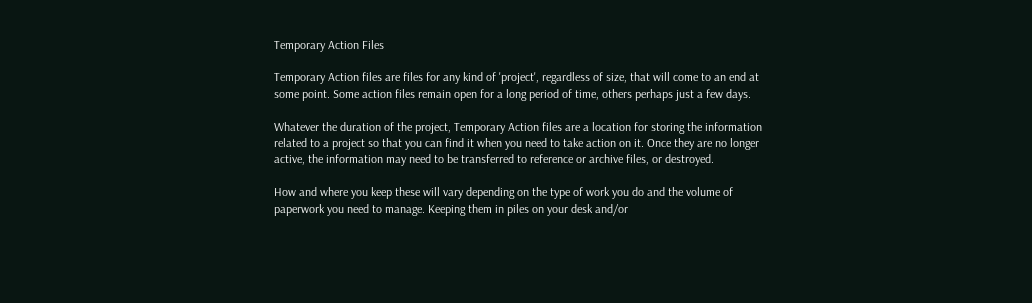Temporary Action Files

Temporary Action files are files for any kind of 'project', regardless of size, that will come to an end at some point. Some action files remain open for a long period of time, others perhaps just a few days.

Whatever the duration of the project, Temporary Action files are a location for storing the information related to a project so that you can find it when you need to take action on it. Once they are no longer active, the information may need to be transferred to reference or archive files, or destroyed.

How and where you keep these will vary depending on the type of work you do and the volume of paperwork you need to manage. Keeping them in piles on your desk and/or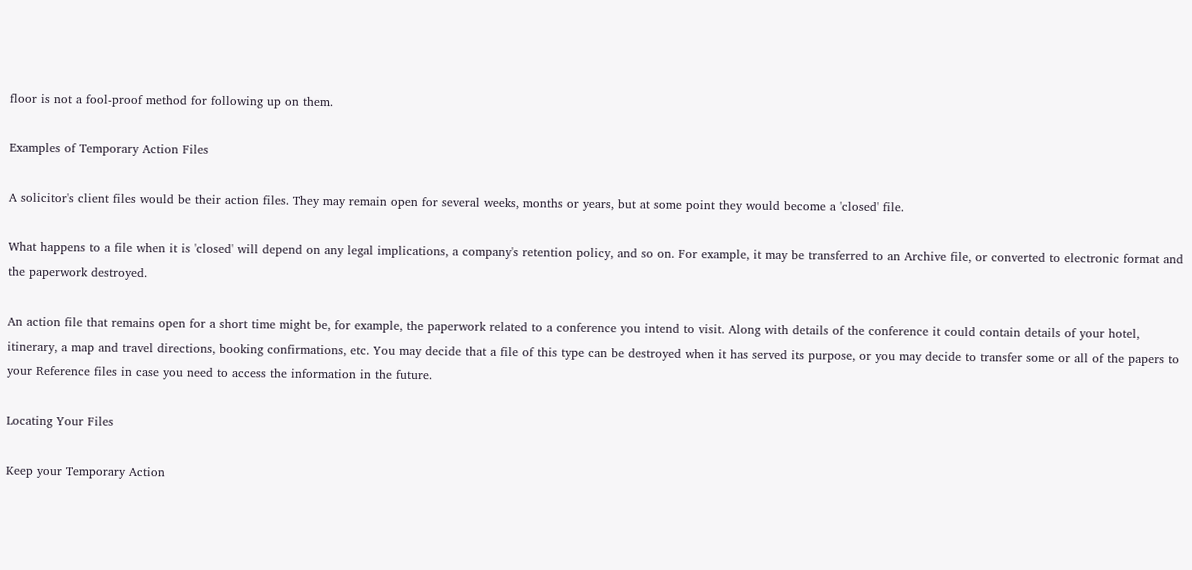floor is not a fool-proof method for following up on them.

Examples of Temporary Action Files

A solicitor's client files would be their action files. They may remain open for several weeks, months or years, but at some point they would become a 'closed' file.

What happens to a file when it is 'closed' will depend on any legal implications, a company's retention policy, and so on. For example, it may be transferred to an Archive file, or converted to electronic format and the paperwork destroyed.

An action file that remains open for a short time might be, for example, the paperwork related to a conference you intend to visit. Along with details of the conference it could contain details of your hotel, itinerary, a map and travel directions, booking confirmations, etc. You may decide that a file of this type can be destroyed when it has served its purpose, or you may decide to transfer some or all of the papers to your Reference files in case you need to access the information in the future.

Locating Your Files

Keep your Temporary Action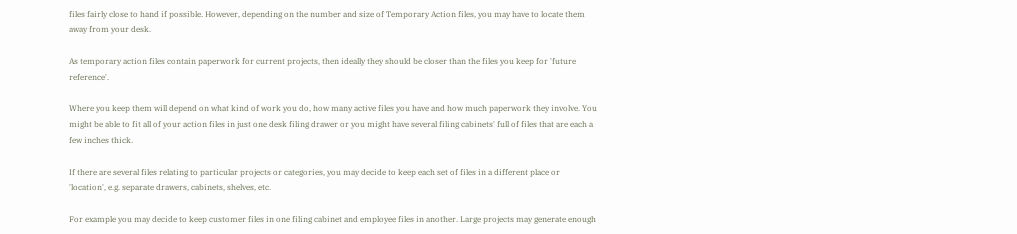files fairly close to hand if possible. However, depending on the number and size of Temporary Action files, you may have to locate them away from your desk.

As temporary action files contain paperwork for current projects, then ideally they should be closer than the files you keep for 'future reference'.

Where you keep them will depend on what kind of work you do, how many active files you have and how much paperwork they involve. You might be able to fit all of your action files in just one desk filing drawer or you might have several filing cabinets' full of files that are each a few inches thick.

If there are several files relating to particular projects or categories, you may decide to keep each set of files in a different place or 'location', e.g. separate drawers, cabinets, shelves, etc.

For example you may decide to keep customer files in one filing cabinet and employee files in another. Large projects may generate enough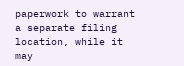paperwork to warrant a separate filing location, while it may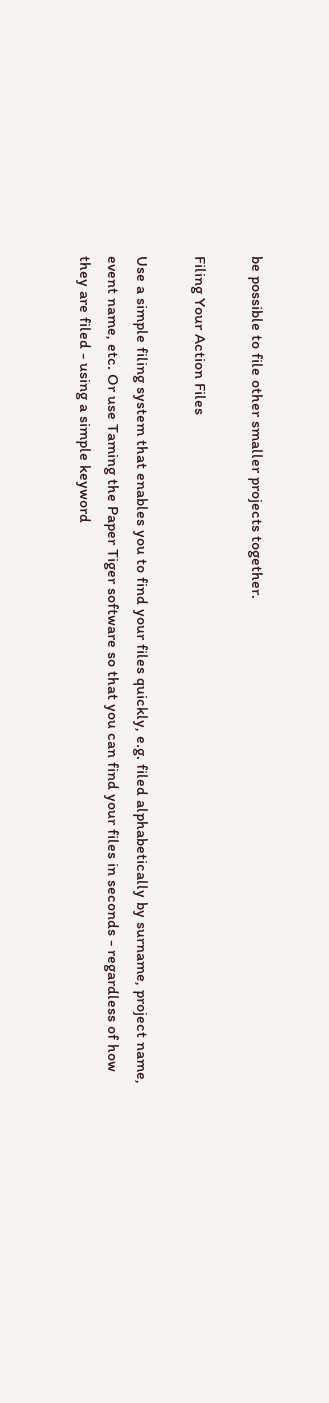be possible to file other smaller projects together.

Filing Your Action Files

Use a simple filing system that enables you to find your files quickly, e.g. filed alphabetically by surname, project name, event name, etc. Or use Taming the Paper Tiger software so that you can find your files in seconds - regardless of how they are filed - using a simple keyword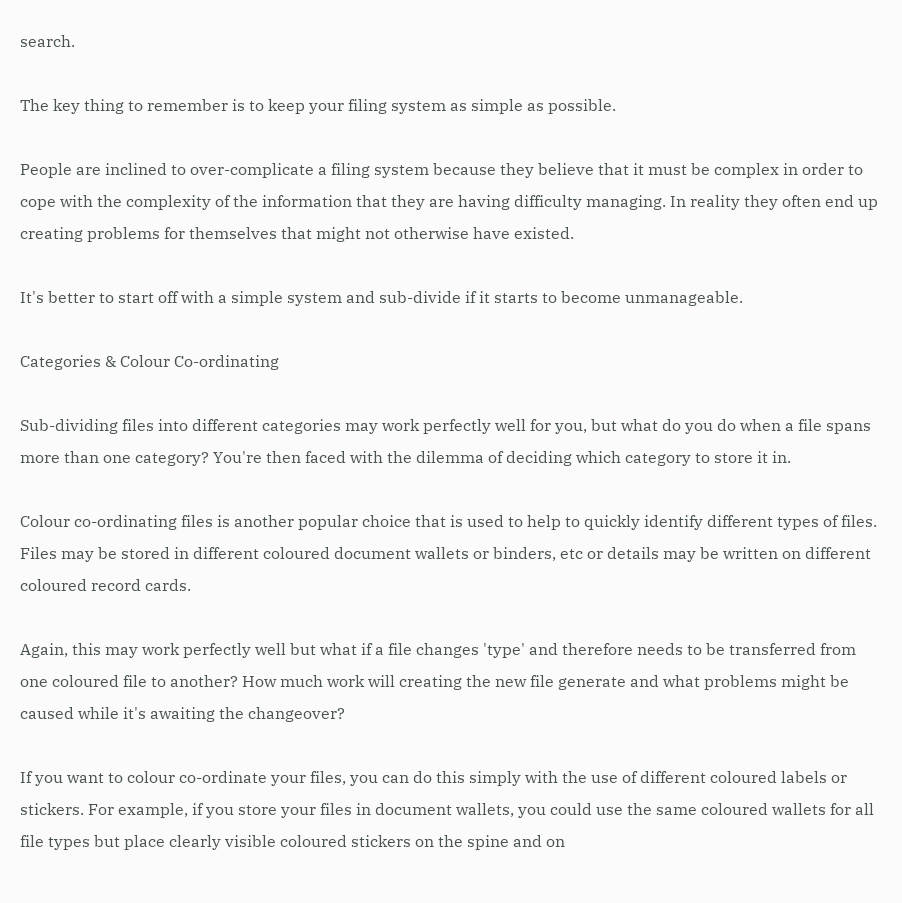search.

The key thing to remember is to keep your filing system as simple as possible.

People are inclined to over-complicate a filing system because they believe that it must be complex in order to cope with the complexity of the information that they are having difficulty managing. In reality they often end up creating problems for themselves that might not otherwise have existed.

It's better to start off with a simple system and sub-divide if it starts to become unmanageable.

Categories & Colour Co-ordinating

Sub-dividing files into different categories may work perfectly well for you, but what do you do when a file spans more than one category? You're then faced with the dilemma of deciding which category to store it in.

Colour co-ordinating files is another popular choice that is used to help to quickly identify different types of files. Files may be stored in different coloured document wallets or binders, etc or details may be written on different coloured record cards.

Again, this may work perfectly well but what if a file changes 'type' and therefore needs to be transferred from one coloured file to another? How much work will creating the new file generate and what problems might be caused while it's awaiting the changeover?

If you want to colour co-ordinate your files, you can do this simply with the use of different coloured labels or stickers. For example, if you store your files in document wallets, you could use the same coloured wallets for all file types but place clearly visible coloured stickers on the spine and on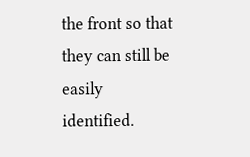the front so that they can still be easily identified.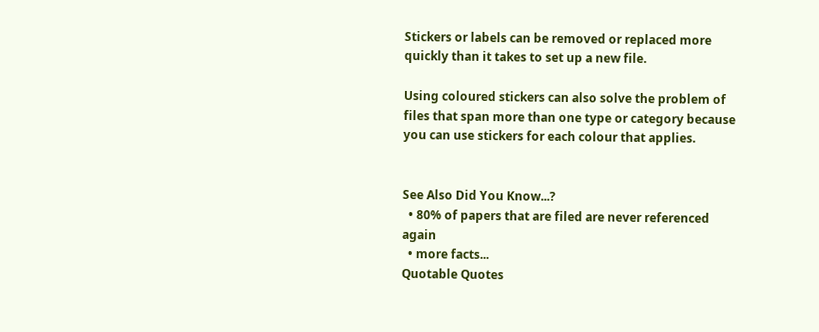Stickers or labels can be removed or replaced more quickly than it takes to set up a new file.

Using coloured stickers can also solve the problem of files that span more than one type or category because you can use stickers for each colour that applies.


See Also Did You Know...?
  • 80% of papers that are filed are never referenced again
  • more facts...
Quotable Quotes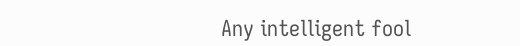Any intelligent fool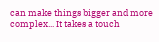can make things bigger and more complex... It takes a touch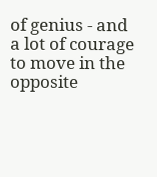of genius - and a lot of courage to move in the opposite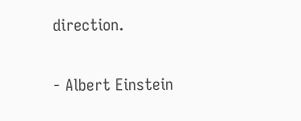direction.

- Albert Einstein